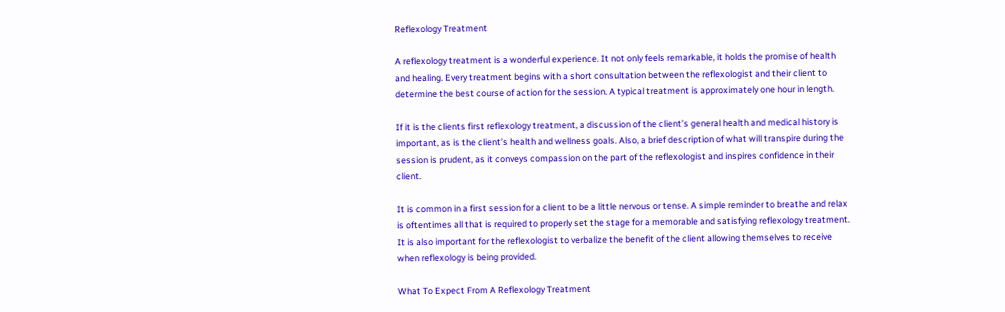Reflexology Treatment

A reflexology treatment is a wonderful experience. It not only feels remarkable, it holds the promise of health and healing. Every treatment begins with a short consultation between the reflexologist and their client to determine the best course of action for the session. A typical treatment is approximately one hour in length.

If it is the clients first reflexology treatment, a discussion of the client’s general health and medical history is important, as is the client’s health and wellness goals. Also, a brief description of what will transpire during the session is prudent, as it conveys compassion on the part of the reflexologist and inspires confidence in their client.

It is common in a first session for a client to be a little nervous or tense. A simple reminder to breathe and relax is oftentimes all that is required to properly set the stage for a memorable and satisfying reflexology treatment. It is also important for the reflexologist to verbalize the benefit of the client allowing themselves to receive when reflexology is being provided.

What To Expect From A Reflexology Treatment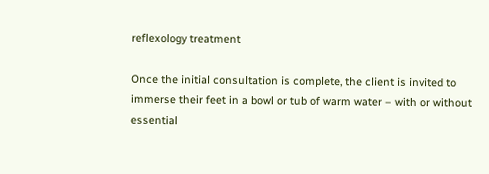reflexology treatment

Once the initial consultation is complete, the client is invited to immerse their feet in a bowl or tub of warm water – with or without essential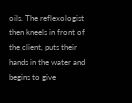oils. The reflexologist then kneels in front of the client, puts their hands in the water and begins to give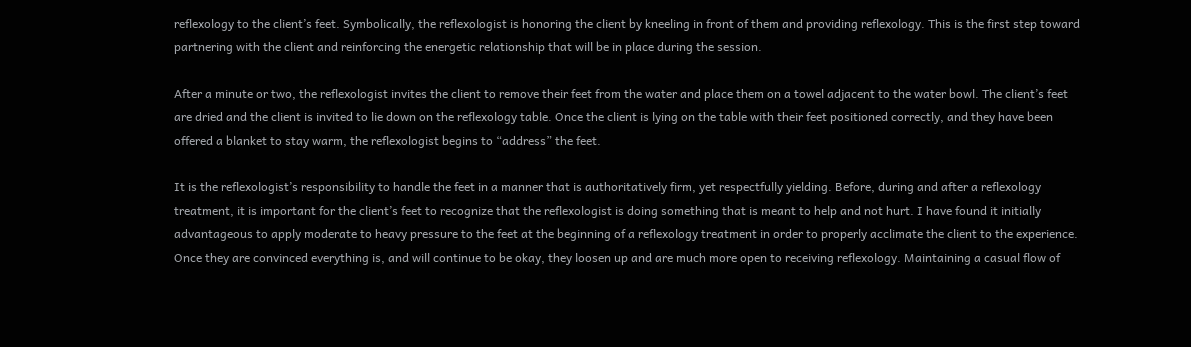reflexology to the client’s feet. Symbolically, the reflexologist is honoring the client by kneeling in front of them and providing reflexology. This is the first step toward partnering with the client and reinforcing the energetic relationship that will be in place during the session.

After a minute or two, the reflexologist invites the client to remove their feet from the water and place them on a towel adjacent to the water bowl. The client’s feet are dried and the client is invited to lie down on the reflexology table. Once the client is lying on the table with their feet positioned correctly, and they have been offered a blanket to stay warm, the reflexologist begins to “address” the feet.

It is the reflexologist’s responsibility to handle the feet in a manner that is authoritatively firm, yet respectfully yielding. Before, during and after a reflexology treatment, it is important for the client’s feet to recognize that the reflexologist is doing something that is meant to help and not hurt. I have found it initially advantageous to apply moderate to heavy pressure to the feet at the beginning of a reflexology treatment in order to properly acclimate the client to the experience. Once they are convinced everything is, and will continue to be okay, they loosen up and are much more open to receiving reflexology. Maintaining a casual flow of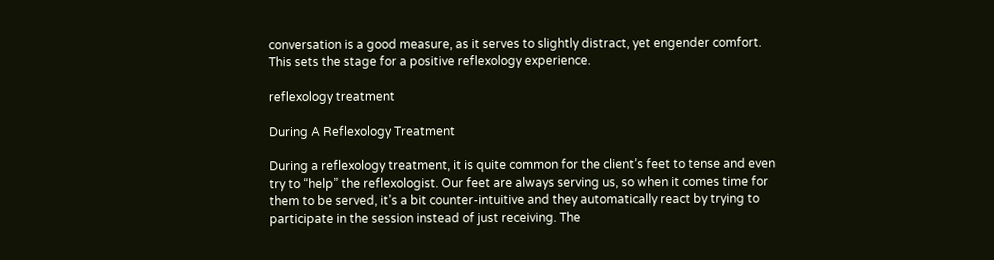conversation is a good measure, as it serves to slightly distract, yet engender comfort. This sets the stage for a positive reflexology experience.

reflexology treatment

During A Reflexology Treatment

During a reflexology treatment, it is quite common for the client’s feet to tense and even try to “help” the reflexologist. Our feet are always serving us, so when it comes time for them to be served, it’s a bit counter-intuitive and they automatically react by trying to participate in the session instead of just receiving. The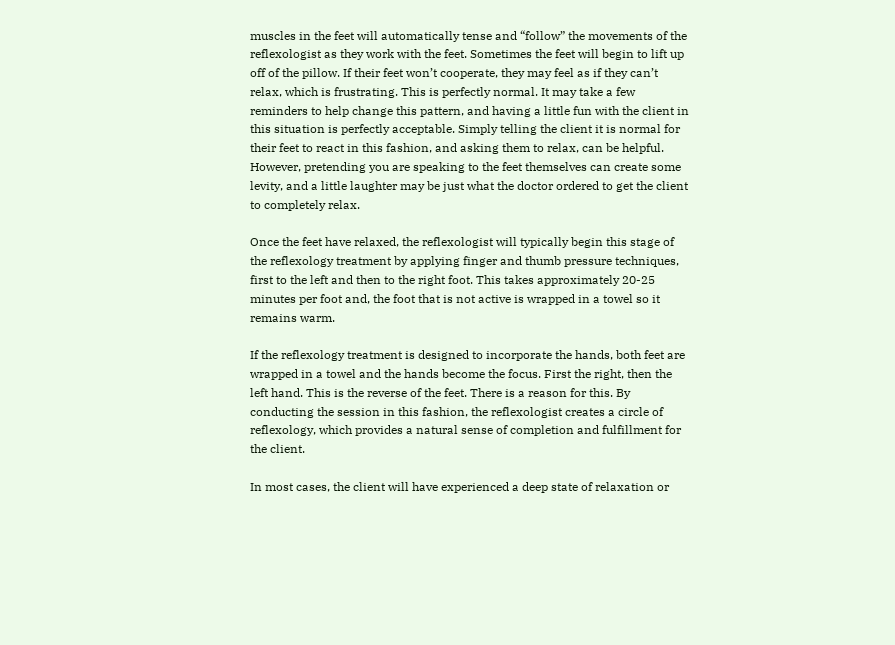muscles in the feet will automatically tense and “follow” the movements of the reflexologist as they work with the feet. Sometimes the feet will begin to lift up off of the pillow. If their feet won’t cooperate, they may feel as if they can’t relax, which is frustrating. This is perfectly normal. It may take a few reminders to help change this pattern, and having a little fun with the client in this situation is perfectly acceptable. Simply telling the client it is normal for their feet to react in this fashion, and asking them to relax, can be helpful. However, pretending you are speaking to the feet themselves can create some levity, and a little laughter may be just what the doctor ordered to get the client to completely relax.

Once the feet have relaxed, the reflexologist will typically begin this stage of the reflexology treatment by applying finger and thumb pressure techniques, first to the left and then to the right foot. This takes approximately 20-25 minutes per foot and, the foot that is not active is wrapped in a towel so it remains warm.

If the reflexology treatment is designed to incorporate the hands, both feet are wrapped in a towel and the hands become the focus. First the right, then the left hand. This is the reverse of the feet. There is a reason for this. By conducting the session in this fashion, the reflexologist creates a circle of reflexology, which provides a natural sense of completion and fulfillment for the client.

In most cases, the client will have experienced a deep state of relaxation or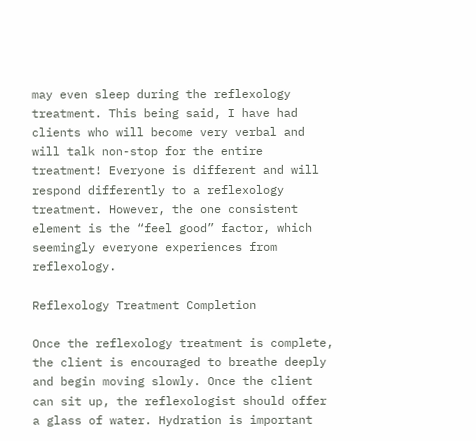may even sleep during the reflexology treatment. This being said, I have had clients who will become very verbal and will talk non-stop for the entire treatment! Everyone is different and will respond differently to a reflexology treatment. However, the one consistent element is the “feel good” factor, which seemingly everyone experiences from reflexology.

Reflexology Treatment Completion

Once the reflexology treatment is complete, the client is encouraged to breathe deeply and begin moving slowly. Once the client can sit up, the reflexologist should offer a glass of water. Hydration is important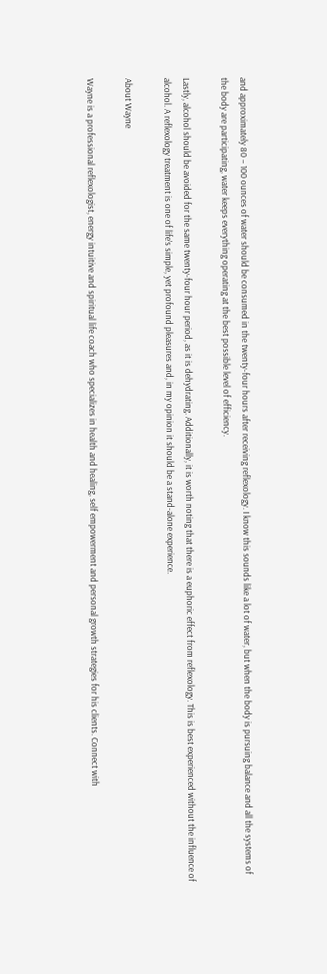and approximately 80 – 100 ounces of water should be consumed in the twenty-four hours after receiving reflexology. I know this sounds like a lot of water, but when the body is pursuing balance and all the systems of the body are participating, water keeps everything operating at the best possible level of efficiency.

Lastly, alcohol should be avoided for the same twenty-four hour period, as it is dehydrating. Additionally, it is worth noting that there is a euphoric effect from reflexology. This is best experienced without the influence of alcohol. A reflexology treatment is one of life’s simple, yet profound pleasures and, in my opinion it should be a stand-alone experience.

About Wayne

Wayne is a professional reflexologist, energy intuitive and spiritual life coach who specializes in health and healing, self empowerment and personal growth strategies for his clients. Connect with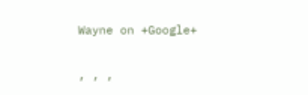Wayne on +Google+

, , ,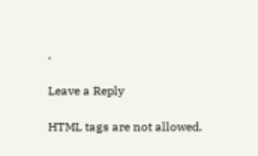,

Leave a Reply

HTML tags are not allowed.